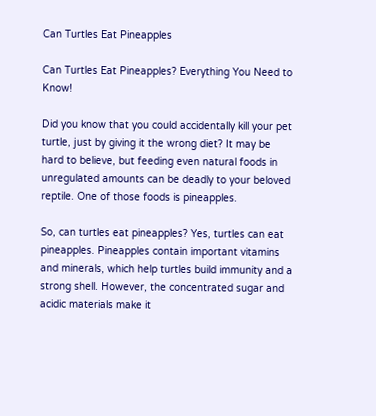Can Turtles Eat Pineapples

Can Turtles Eat Pineapples? Everything You Need to Know!

Did you know that you could accidentally kill your pet turtle, just by giving it the wrong diet? It may be hard to believe, but feeding even natural foods in unregulated amounts can be deadly to your beloved reptile. One of those foods is pineapples.

So, can turtles eat pineapples? Yes, turtles can eat pineapples. Pineapples contain important vitamins and minerals, which help turtles build immunity and a strong shell. However, the concentrated sugar and acidic materials make it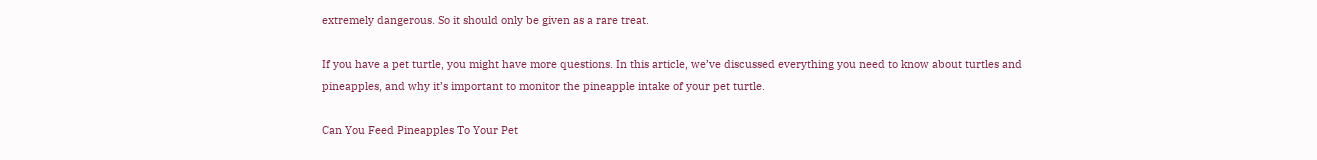extremely dangerous. So it should only be given as a rare treat.

If you have a pet turtle, you might have more questions. In this article, we’ve discussed everything you need to know about turtles and pineapples, and why it’s important to monitor the pineapple intake of your pet turtle.

Can You Feed Pineapples To Your Pet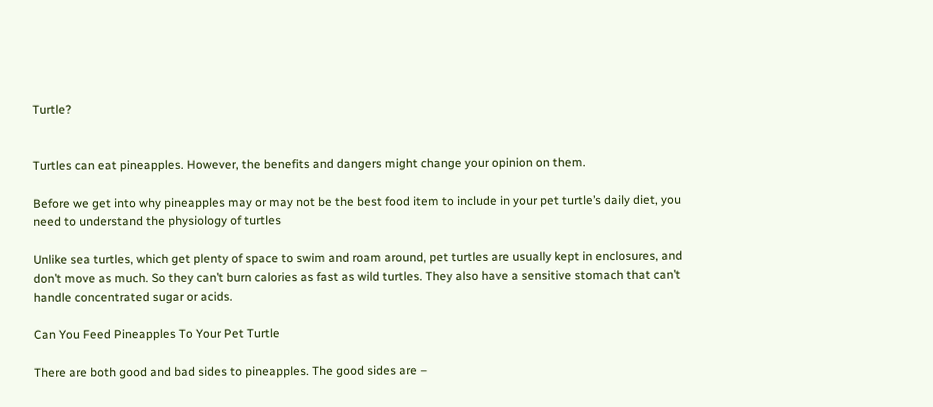Turtle?


Turtles can eat pineapples. However, the benefits and dangers might change your opinion on them.

Before we get into why pineapples may or may not be the best food item to include in your pet turtle’s daily diet, you need to understand the physiology of turtles

Unlike sea turtles, which get plenty of space to swim and roam around, pet turtles are usually kept in enclosures, and don’t move as much. So they can’t burn calories as fast as wild turtles. They also have a sensitive stomach that can’t handle concentrated sugar or acids.

Can You Feed Pineapples To Your Pet Turtle

There are both good and bad sides to pineapples. The good sides are –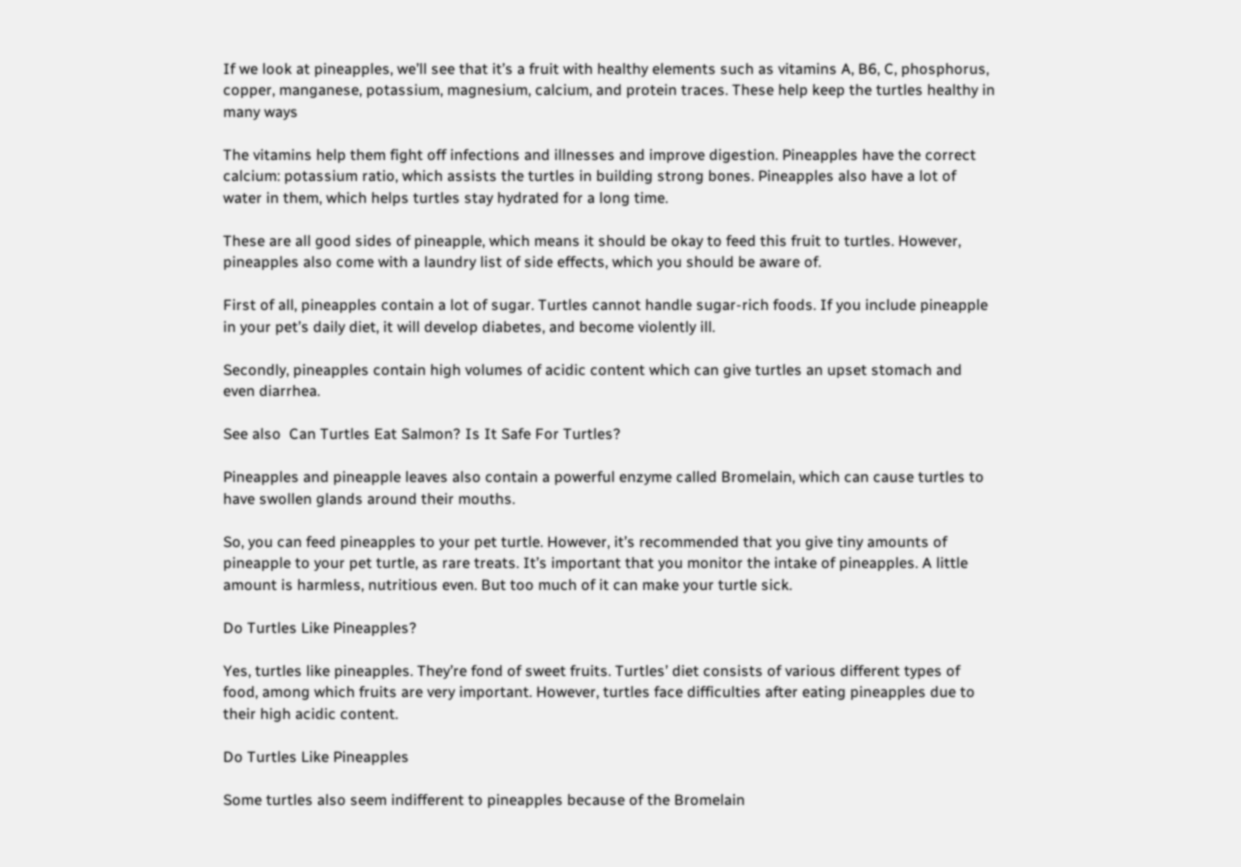If we look at pineapples, we’ll see that it’s a fruit with healthy elements such as vitamins A, B6, C, phosphorus, copper, manganese, potassium, magnesium, calcium, and protein traces. These help keep the turtles healthy in many ways

The vitamins help them fight off infections and illnesses and improve digestion. Pineapples have the correct calcium: potassium ratio, which assists the turtles in building strong bones. Pineapples also have a lot of water in them, which helps turtles stay hydrated for a long time.

These are all good sides of pineapple, which means it should be okay to feed this fruit to turtles. However, pineapples also come with a laundry list of side effects, which you should be aware of.

First of all, pineapples contain a lot of sugar. Turtles cannot handle sugar-rich foods. If you include pineapple in your pet’s daily diet, it will develop diabetes, and become violently ill.

Secondly, pineapples contain high volumes of acidic content which can give turtles an upset stomach and even diarrhea.

See also  Can Turtles Eat Salmon? Is It Safe For Turtles?

Pineapples and pineapple leaves also contain a powerful enzyme called Bromelain, which can cause turtles to have swollen glands around their mouths.

So, you can feed pineapples to your pet turtle. However, it’s recommended that you give tiny amounts of pineapple to your pet turtle, as rare treats. It’s important that you monitor the intake of pineapples. A little amount is harmless, nutritious even. But too much of it can make your turtle sick.

Do Turtles Like Pineapples?

Yes, turtles like pineapples. They’re fond of sweet fruits. Turtles’ diet consists of various different types of food, among which fruits are very important. However, turtles face difficulties after eating pineapples due to their high acidic content.

Do Turtles Like Pineapples

Some turtles also seem indifferent to pineapples because of the Bromelain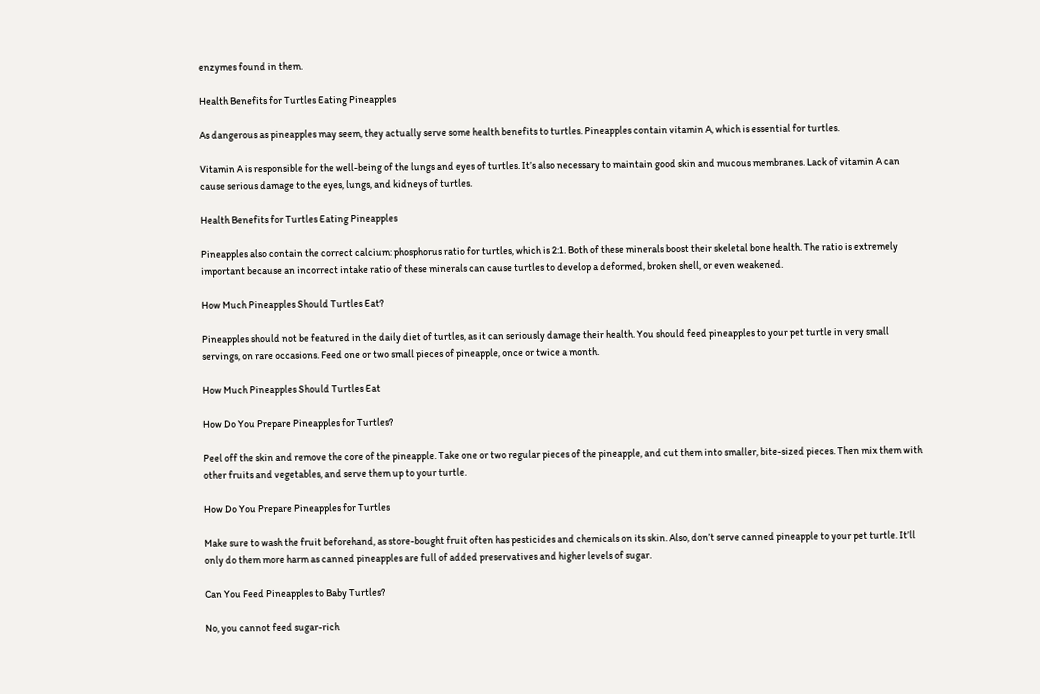enzymes found in them.

Health Benefits for Turtles Eating Pineapples

As dangerous as pineapples may seem, they actually serve some health benefits to turtles. Pineapples contain vitamin A, which is essential for turtles.

Vitamin A is responsible for the well-being of the lungs and eyes of turtles. It’s also necessary to maintain good skin and mucous membranes. Lack of vitamin A can cause serious damage to the eyes, lungs, and kidneys of turtles.

Health Benefits for Turtles Eating Pineapples

Pineapples also contain the correct calcium: phosphorus ratio for turtles, which is 2:1. Both of these minerals boost their skeletal bone health. The ratio is extremely important because an incorrect intake ratio of these minerals can cause turtles to develop a deformed, broken shell, or even weakened.

How Much Pineapples Should Turtles Eat?

Pineapples should not be featured in the daily diet of turtles, as it can seriously damage their health. You should feed pineapples to your pet turtle in very small servings, on rare occasions. Feed one or two small pieces of pineapple, once or twice a month.

How Much Pineapples Should Turtles Eat

How Do You Prepare Pineapples for Turtles?

Peel off the skin and remove the core of the pineapple. Take one or two regular pieces of the pineapple, and cut them into smaller, bite-sized pieces. Then mix them with other fruits and vegetables, and serve them up to your turtle.

How Do You Prepare Pineapples for Turtles

Make sure to wash the fruit beforehand, as store-bought fruit often has pesticides and chemicals on its skin. Also, don’t serve canned pineapple to your pet turtle. It’ll only do them more harm as canned pineapples are full of added preservatives and higher levels of sugar.

Can You Feed Pineapples to Baby Turtles?

No, you cannot feed sugar-rich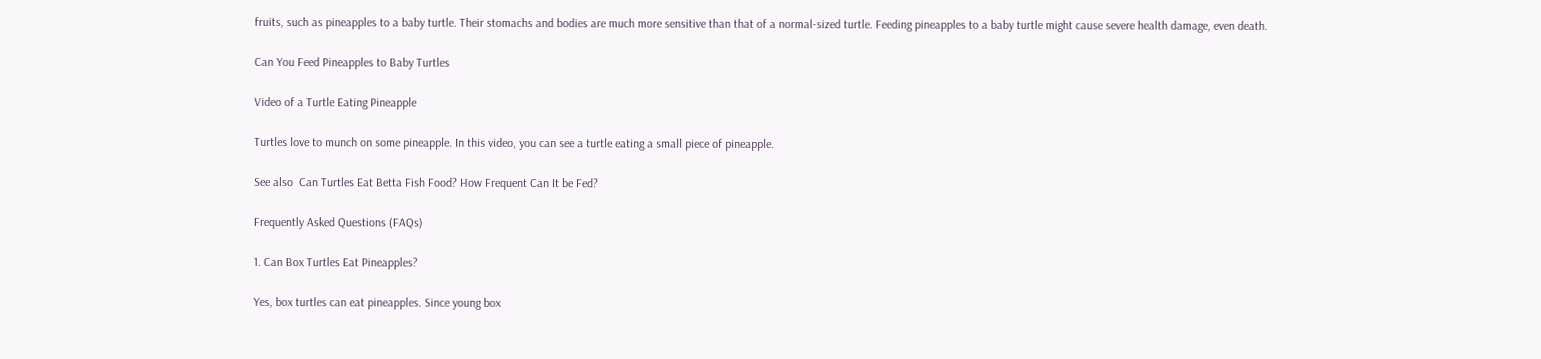fruits, such as pineapples to a baby turtle. Their stomachs and bodies are much more sensitive than that of a normal-sized turtle. Feeding pineapples to a baby turtle might cause severe health damage, even death.

Can You Feed Pineapples to Baby Turtles

Video of a Turtle Eating Pineapple

Turtles love to munch on some pineapple. In this video, you can see a turtle eating a small piece of pineapple.

See also  Can Turtles Eat Betta Fish Food? How Frequent Can It be Fed?

Frequently Asked Questions (FAQs)

1. Can Box Turtles Eat Pineapples?

Yes, box turtles can eat pineapples. Since young box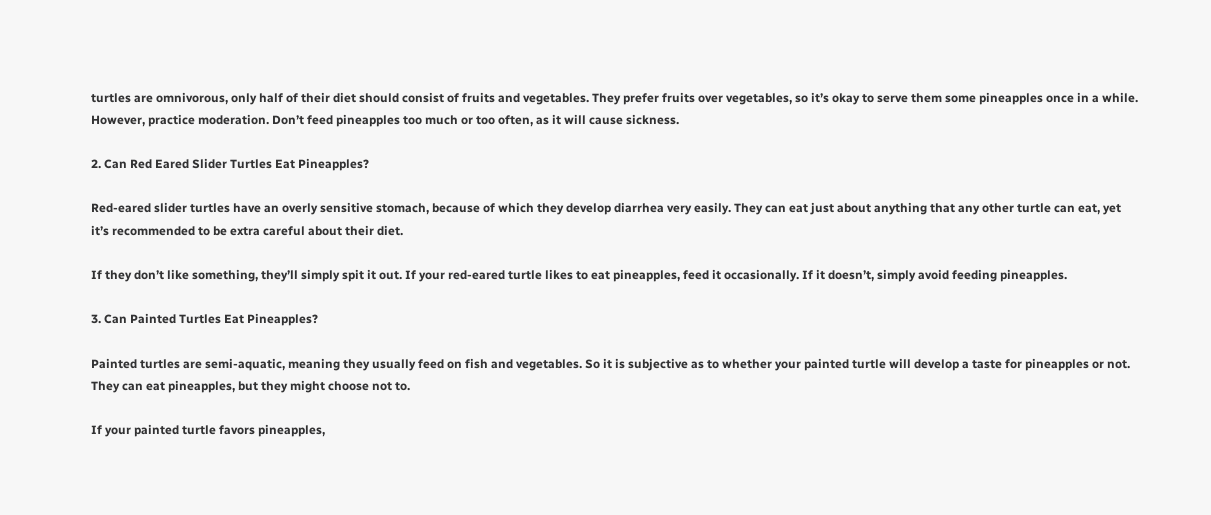turtles are omnivorous, only half of their diet should consist of fruits and vegetables. They prefer fruits over vegetables, so it’s okay to serve them some pineapples once in a while. However, practice moderation. Don’t feed pineapples too much or too often, as it will cause sickness.

2. Can Red Eared Slider Turtles Eat Pineapples?

Red-eared slider turtles have an overly sensitive stomach, because of which they develop diarrhea very easily. They can eat just about anything that any other turtle can eat, yet it’s recommended to be extra careful about their diet.

If they don’t like something, they’ll simply spit it out. If your red-eared turtle likes to eat pineapples, feed it occasionally. If it doesn’t, simply avoid feeding pineapples.

3. Can Painted Turtles Eat Pineapples?

Painted turtles are semi-aquatic, meaning they usually feed on fish and vegetables. So it is subjective as to whether your painted turtle will develop a taste for pineapples or not. They can eat pineapples, but they might choose not to.

If your painted turtle favors pineapples,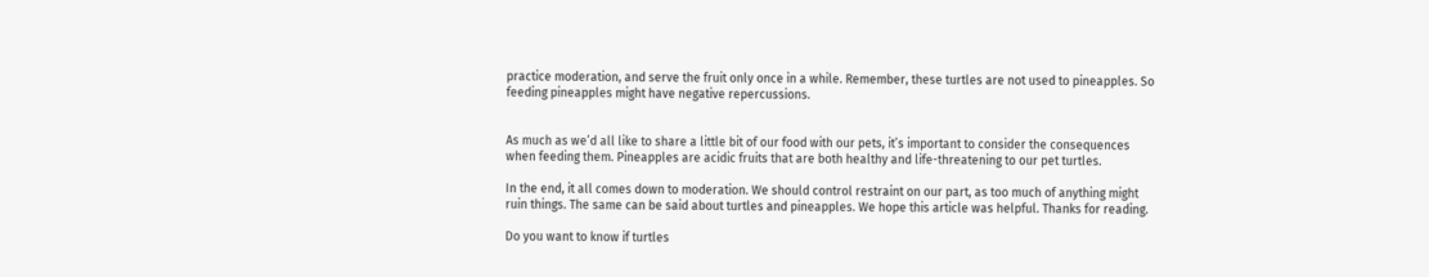practice moderation, and serve the fruit only once in a while. Remember, these turtles are not used to pineapples. So feeding pineapples might have negative repercussions.


As much as we’d all like to share a little bit of our food with our pets, it’s important to consider the consequences when feeding them. Pineapples are acidic fruits that are both healthy and life-threatening to our pet turtles.

In the end, it all comes down to moderation. We should control restraint on our part, as too much of anything might ruin things. The same can be said about turtles and pineapples. We hope this article was helpful. Thanks for reading.

Do you want to know if turtles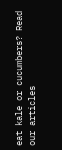eat kale or cucumbers? Read our articles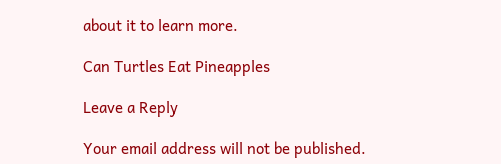about it to learn more.

Can Turtles Eat Pineapples

Leave a Reply

Your email address will not be published.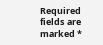Required fields are marked *